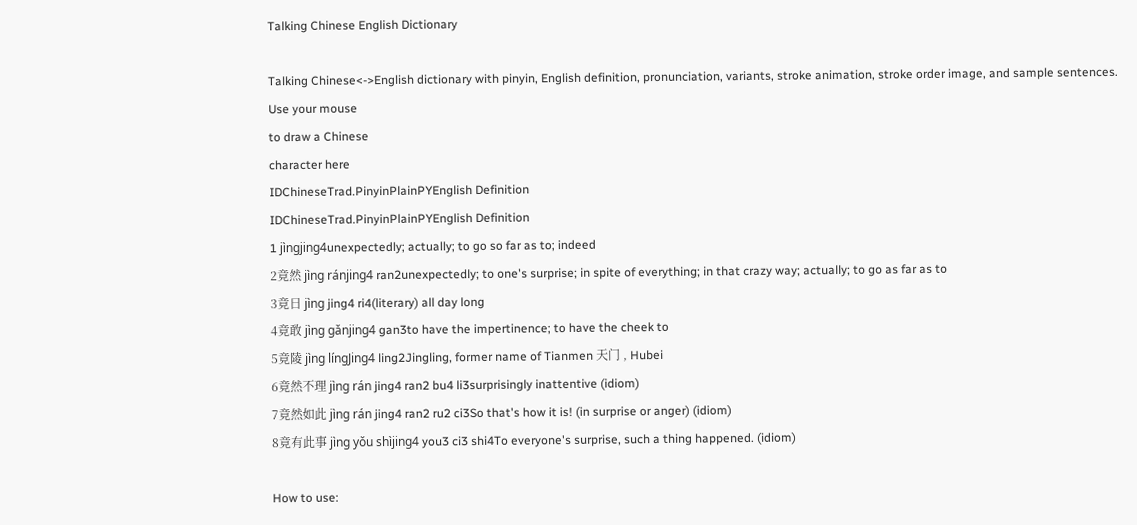Talking Chinese English Dictionary

Talking Chinese<->English dictionary with pinyin, English definition, pronunciation, variants, stroke animation, stroke order image, and sample sentences.
Use your mouse
to draw a Chinese
character here
IDChineseTrad.PinyinPlainPYEnglish Definition
IDChineseTrad.PinyinPlainPYEnglish Definition
1 jìngjing4unexpectedly; actually; to go so far as to; indeed
2竟然 jìng ránjing4 ran2unexpectedly; to one's surprise; in spite of everything; in that crazy way; actually; to go as far as to
3竟日 jìng jing4 ri4(literary) all day long
4竟敢 jìng gǎnjing4 gan3to have the impertinence; to have the cheek to
5竟陵 jìng língJing4 ling2Jingling, former name of Tianmen 天门 , Hubei
6竟然不理 jìng rán jing4 ran2 bu4 li3surprisingly inattentive (idiom)
7竟然如此 jìng rán jing4 ran2 ru2 ci3So that's how it is! (in surprise or anger) (idiom)
8竟有此事 jìng yǒu shìjing4 you3 ci3 shi4To everyone's surprise, such a thing happened. (idiom)

How to use: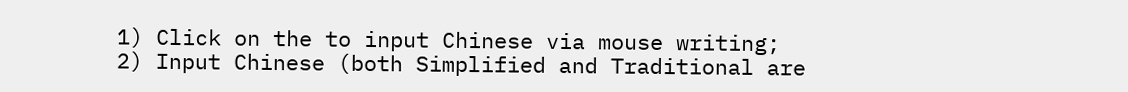1) Click on the to input Chinese via mouse writing;
2) Input Chinese (both Simplified and Traditional are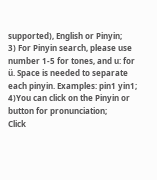supported), English or Pinyin;
3) For Pinyin search, please use number 1-5 for tones, and u: for ü. Space is needed to separate each pinyin. Examples: pin1 yin1;
4)You can click on the Pinyin or button for pronunciation;
Click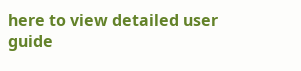here to view detailed user guide